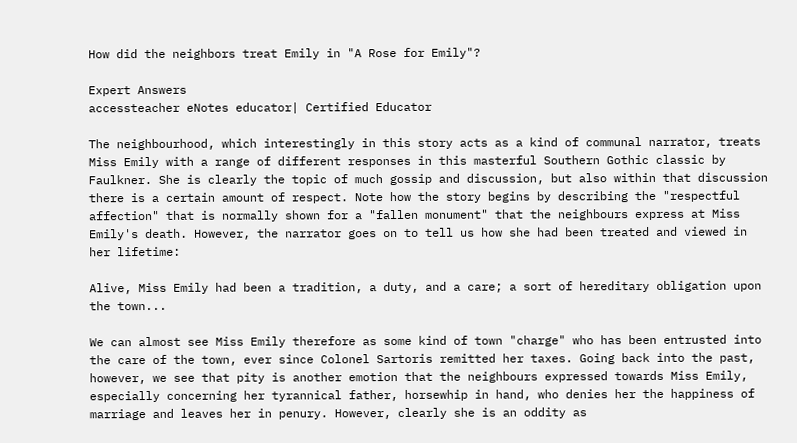How did the neighbors treat Emily in "A Rose for Emily"?

Expert Answers
accessteacher eNotes educator| Certified Educator

The neighbourhood, which interestingly in this story acts as a kind of communal narrator, treats Miss Emily with a range of different responses in this masterful Southern Gothic classic by Faulkner. She is clearly the topic of much gossip and discussion, but also within that discussion there is a certain amount of respect. Note how the story begins by describing the "respectful affection" that is normally shown for a "fallen monument" that the neighbours express at Miss Emily's death. However, the narrator goes on to tell us how she had been treated and viewed in her lifetime:

Alive, Miss Emily had been a tradition, a duty, and a care; a sort of hereditary obligation upon the town...

We can almost see Miss Emily therefore as some kind of town "charge" who has been entrusted into the care of the town, ever since Colonel Sartoris remitted her taxes. Going back into the past, however, we see that pity is another emotion that the neighbours expressed towards Miss Emily, especially concerning her tyrannical father, horsewhip in hand, who denies her the happiness of marriage and leaves her in penury. However, clearly she is an oddity as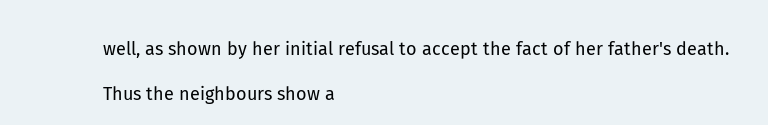well, as shown by her initial refusal to accept the fact of her father's death.

Thus the neighbours show a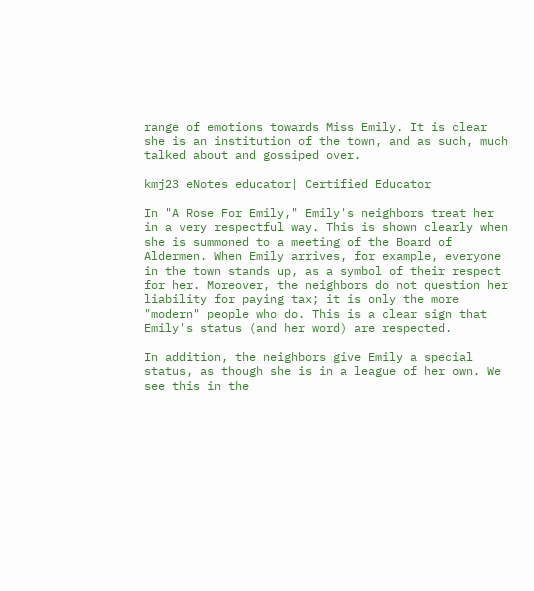range of emotions towards Miss Emily. It is clear she is an institution of the town, and as such, much talked about and gossiped over.

kmj23 eNotes educator| Certified Educator

In "A Rose For Emily," Emily's neighbors treat her in a very respectful way. This is shown clearly when she is summoned to a meeting of the Board of Aldermen. When Emily arrives, for example, everyone in the town stands up, as a symbol of their respect for her. Moreover, the neighbors do not question her liability for paying tax; it is only the more "modern" people who do. This is a clear sign that Emily's status (and her word) are respected.

In addition, the neighbors give Emily a special status, as though she is in a league of her own. We see this in the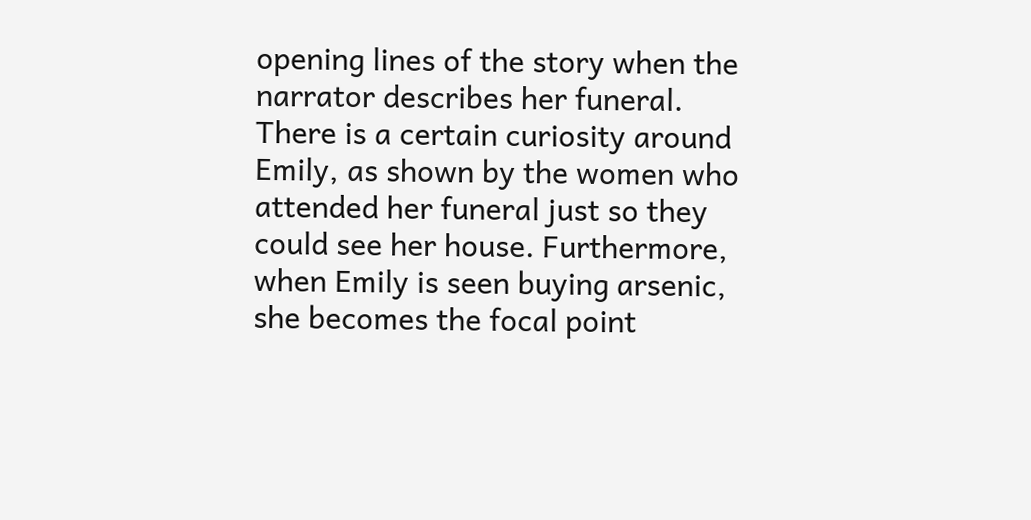opening lines of the story when the narrator describes her funeral. There is a certain curiosity around Emily, as shown by the women who attended her funeral just so they could see her house. Furthermore, when Emily is seen buying arsenic, she becomes the focal point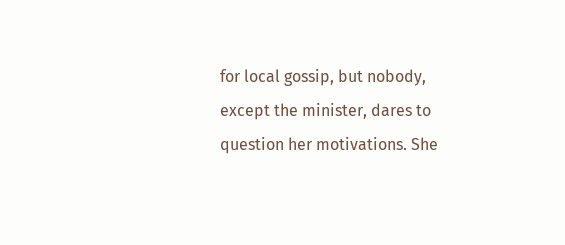for local gossip, but nobody, except the minister, dares to question her motivations. She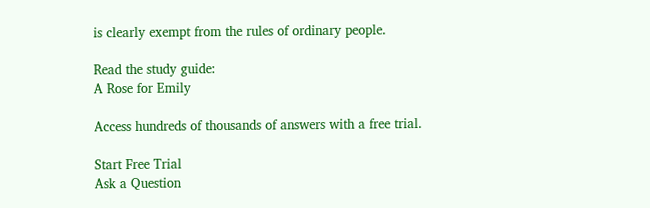is clearly exempt from the rules of ordinary people.

Read the study guide:
A Rose for Emily

Access hundreds of thousands of answers with a free trial.

Start Free Trial
Ask a Question